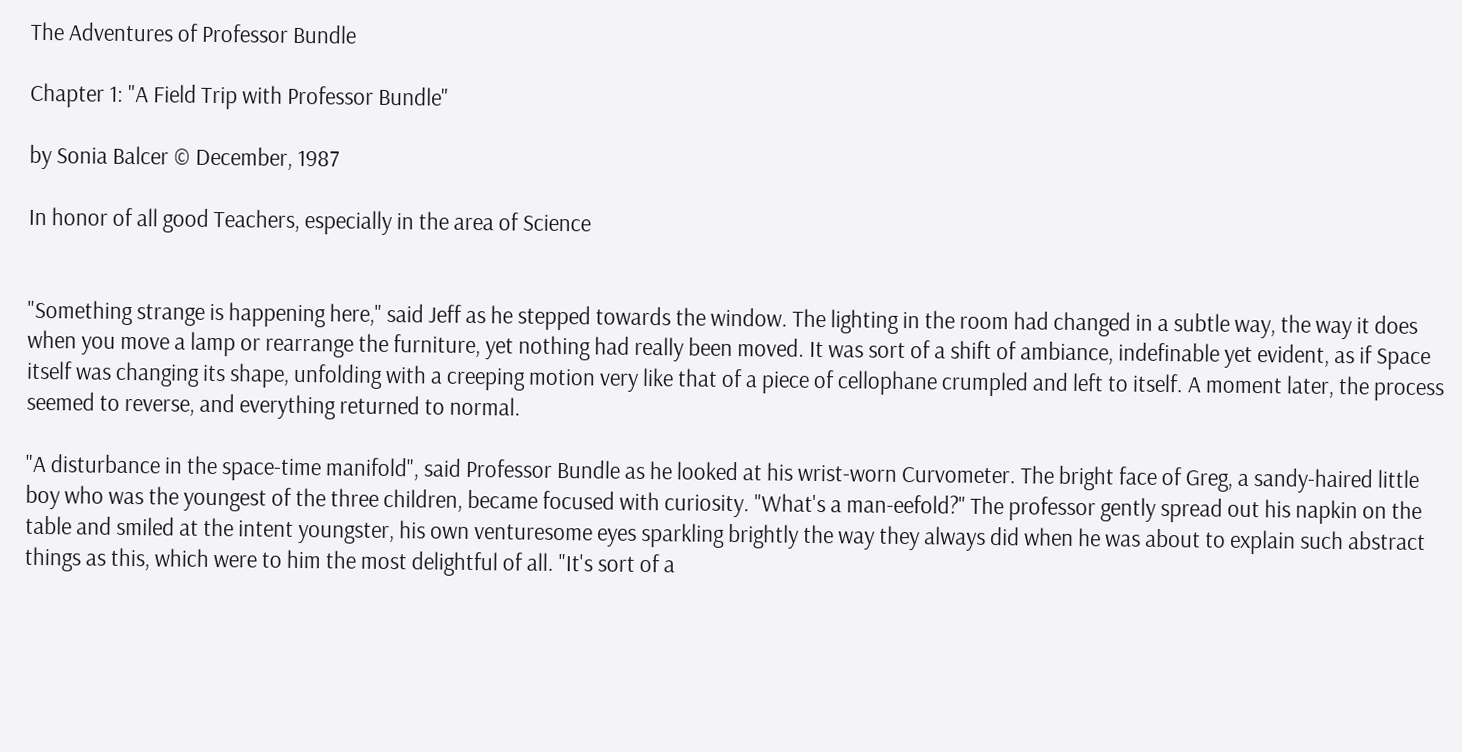The Adventures of Professor Bundle

Chapter 1: "A Field Trip with Professor Bundle"

by Sonia Balcer © December, 1987

In honor of all good Teachers, especially in the area of Science


"Something strange is happening here," said Jeff as he stepped towards the window. The lighting in the room had changed in a subtle way, the way it does when you move a lamp or rearrange the furniture, yet nothing had really been moved. It was sort of a shift of ambiance, indefinable yet evident, as if Space itself was changing its shape, unfolding with a creeping motion very like that of a piece of cellophane crumpled and left to itself. A moment later, the process seemed to reverse, and everything returned to normal.

"A disturbance in the space-time manifold", said Professor Bundle as he looked at his wrist-worn Curvometer. The bright face of Greg, a sandy-haired little boy who was the youngest of the three children, became focused with curiosity. "What's a man-eefold?" The professor gently spread out his napkin on the table and smiled at the intent youngster, his own venturesome eyes sparkling brightly the way they always did when he was about to explain such abstract things as this, which were to him the most delightful of all. "It's sort of a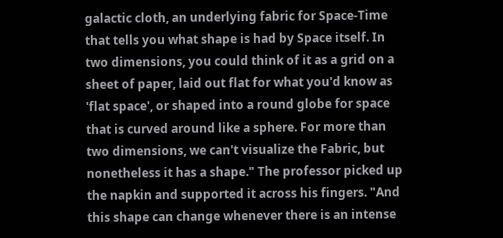galactic cloth, an underlying fabric for Space-Time that tells you what shape is had by Space itself. In two dimensions, you could think of it as a grid on a sheet of paper, laid out flat for what you'd know as 'flat space', or shaped into a round globe for space that is curved around like a sphere. For more than two dimensions, we can't visualize the Fabric, but nonetheless it has a shape." The professor picked up the napkin and supported it across his fingers. "And this shape can change whenever there is an intense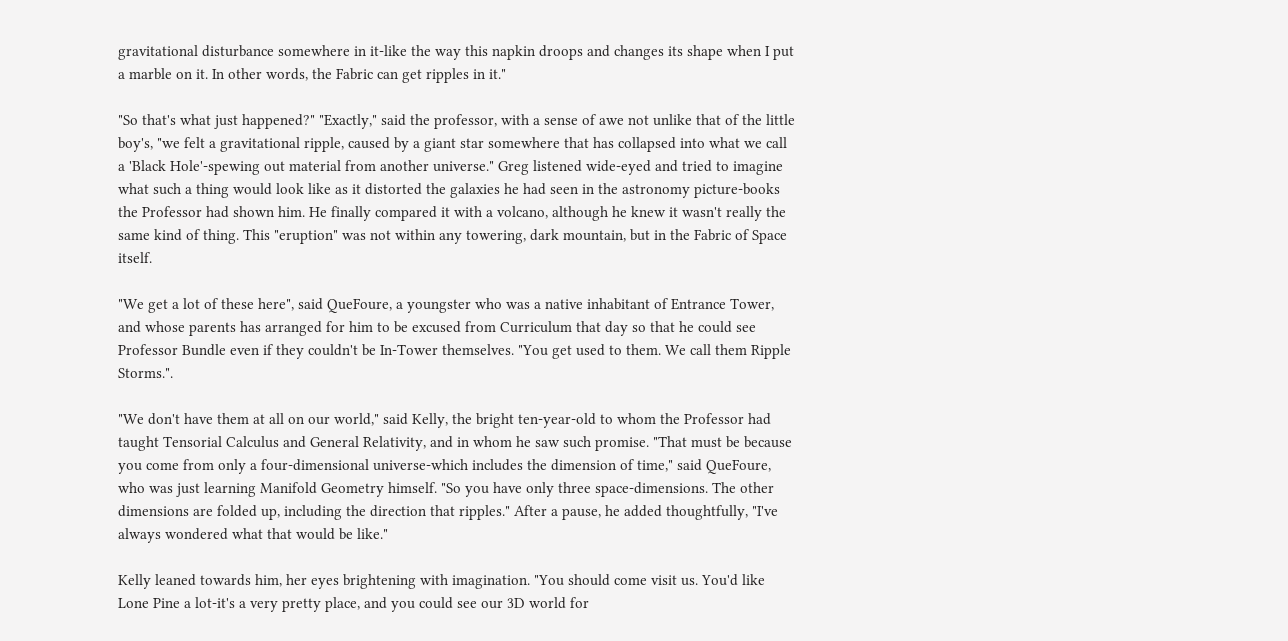gravitational disturbance somewhere in it-like the way this napkin droops and changes its shape when I put a marble on it. In other words, the Fabric can get ripples in it."

"So that's what just happened?" "Exactly," said the professor, with a sense of awe not unlike that of the little boy's, "we felt a gravitational ripple, caused by a giant star somewhere that has collapsed into what we call a 'Black Hole'-spewing out material from another universe." Greg listened wide-eyed and tried to imagine what such a thing would look like as it distorted the galaxies he had seen in the astronomy picture-books the Professor had shown him. He finally compared it with a volcano, although he knew it wasn't really the same kind of thing. This "eruption" was not within any towering, dark mountain, but in the Fabric of Space itself.

"We get a lot of these here", said QueFoure, a youngster who was a native inhabitant of Entrance Tower, and whose parents has arranged for him to be excused from Curriculum that day so that he could see Professor Bundle even if they couldn't be In-Tower themselves. "You get used to them. We call them Ripple Storms.".

"We don't have them at all on our world," said Kelly, the bright ten-year-old to whom the Professor had taught Tensorial Calculus and General Relativity, and in whom he saw such promise. "That must be because you come from only a four-dimensional universe-which includes the dimension of time," said QueFoure, who was just learning Manifold Geometry himself. "So you have only three space-dimensions. The other dimensions are folded up, including the direction that ripples." After a pause, he added thoughtfully, "I've always wondered what that would be like."

Kelly leaned towards him, her eyes brightening with imagination. "You should come visit us. You'd like Lone Pine a lot-it's a very pretty place, and you could see our 3D world for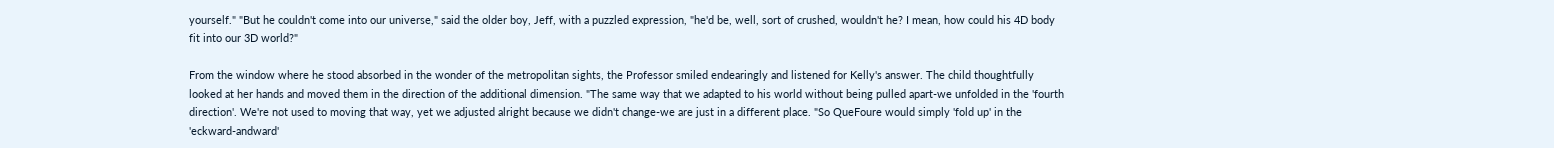yourself." "But he couldn't come into our universe," said the older boy, Jeff, with a puzzled expression, "he'd be, well, sort of crushed, wouldn't he? I mean, how could his 4D body fit into our 3D world?"

From the window where he stood absorbed in the wonder of the metropolitan sights, the Professor smiled endearingly and listened for Kelly's answer. The child thoughtfully looked at her hands and moved them in the direction of the additional dimension. "The same way that we adapted to his world without being pulled apart-we unfolded in the 'fourth direction'. We're not used to moving that way, yet we adjusted alright because we didn't change-we are just in a different place. "So QueFoure would simply 'fold up' in the 'eckward-andward'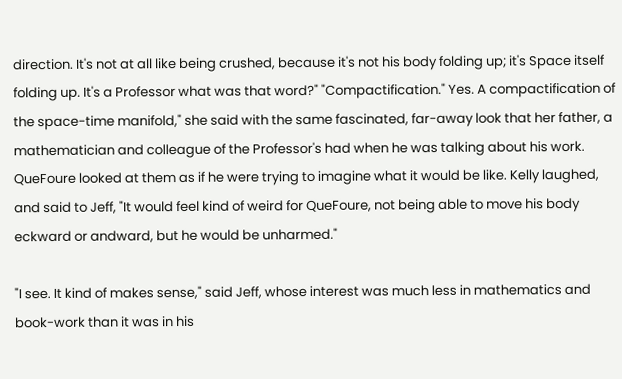direction. It's not at all like being crushed, because it's not his body folding up; it's Space itself folding up. It's a Professor what was that word?" "Compactification." Yes. A compactification of the space-time manifold," she said with the same fascinated, far-away look that her father, a mathematician and colleague of the Professor's had when he was talking about his work. QueFoure looked at them as if he were trying to imagine what it would be like. Kelly laughed, and said to Jeff, "It would feel kind of weird for QueFoure, not being able to move his body eckward or andward, but he would be unharmed."

"I see. It kind of makes sense," said Jeff, whose interest was much less in mathematics and book-work than it was in his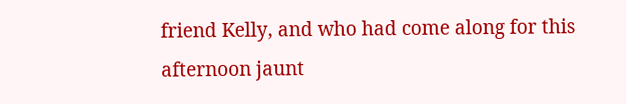friend Kelly, and who had come along for this afternoon jaunt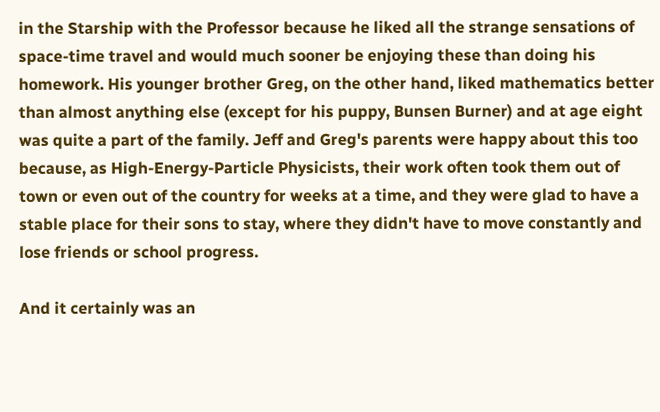in the Starship with the Professor because he liked all the strange sensations of space-time travel and would much sooner be enjoying these than doing his homework. His younger brother Greg, on the other hand, liked mathematics better than almost anything else (except for his puppy, Bunsen Burner) and at age eight was quite a part of the family. Jeff and Greg's parents were happy about this too because, as High-Energy-Particle Physicists, their work often took them out of town or even out of the country for weeks at a time, and they were glad to have a stable place for their sons to stay, where they didn't have to move constantly and lose friends or school progress.

And it certainly was an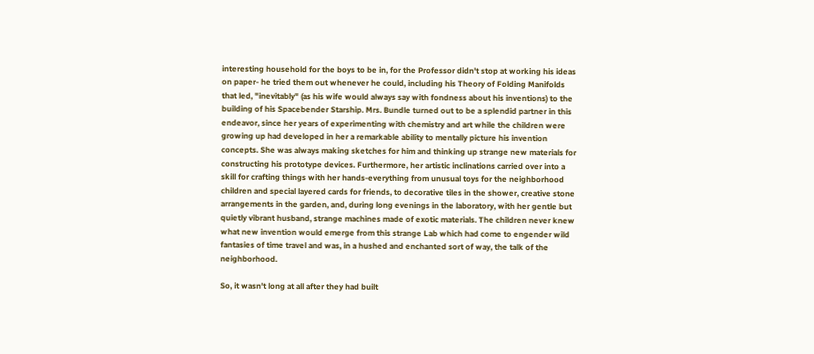interesting household for the boys to be in, for the Professor didn't stop at working his ideas on paper- he tried them out whenever he could, including his Theory of Folding Manifolds that led, "inevitably" (as his wife would always say with fondness about his inventions) to the building of his Spacebender Starship. Mrs. Bundle turned out to be a splendid partner in this endeavor, since her years of experimenting with chemistry and art while the children were growing up had developed in her a remarkable ability to mentally picture his invention concepts. She was always making sketches for him and thinking up strange new materials for constructing his prototype devices. Furthermore, her artistic inclinations carried over into a skill for crafting things with her hands-everything from unusual toys for the neighborhood children and special layered cards for friends, to decorative tiles in the shower, creative stone arrangements in the garden, and, during long evenings in the laboratory, with her gentle but quietly vibrant husband, strange machines made of exotic materials. The children never knew what new invention would emerge from this strange Lab which had come to engender wild fantasies of time travel and was, in a hushed and enchanted sort of way, the talk of the neighborhood.

So, it wasn't long at all after they had built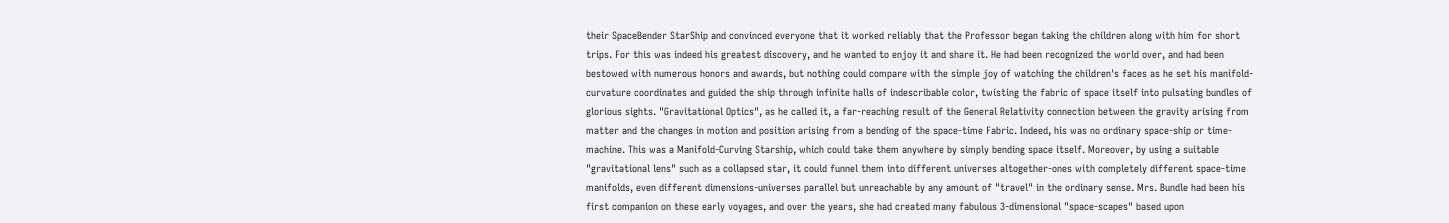their SpaceBender StarShip and convinced everyone that it worked reliably that the Professor began taking the children along with him for short trips. For this was indeed his greatest discovery, and he wanted to enjoy it and share it. He had been recognized the world over, and had been bestowed with numerous honors and awards, but nothing could compare with the simple joy of watching the children's faces as he set his manifold-curvature coordinates and guided the ship through infinite halls of indescribable color, twisting the fabric of space itself into pulsating bundles of glorious sights. "Gravitational Optics", as he called it, a far-reaching result of the General Relativity connection between the gravity arising from matter and the changes in motion and position arising from a bending of the space-time Fabric. Indeed, his was no ordinary space-ship or time-machine. This was a Manifold-Curving Starship, which could take them anywhere by simply bending space itself. Moreover, by using a suitable "gravitational lens" such as a collapsed star, it could funnel them into different universes altogether-ones with completely different space-time manifolds, even different dimensions-universes parallel but unreachable by any amount of "travel" in the ordinary sense. Mrs. Bundle had been his first companion on these early voyages, and over the years, she had created many fabulous 3-dimensional "space-scapes" based upon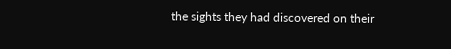the sights they had discovered on their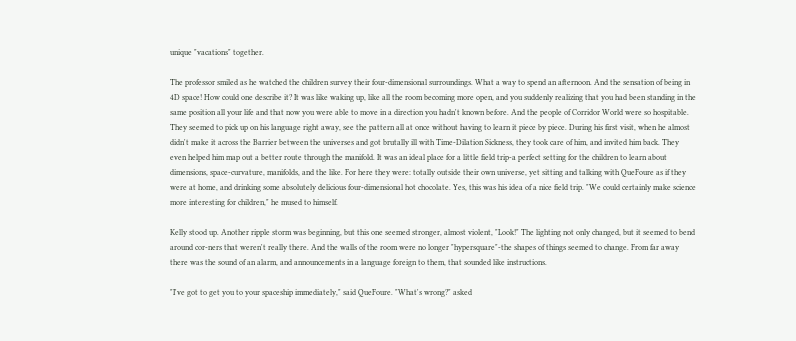unique "vacations" together.

The professor smiled as he watched the children survey their four-dimensional surroundings. What a way to spend an afternoon. And the sensation of being in 4D space! How could one describe it? It was like waking up, like all the room becoming more open, and you suddenly realizing that you had been standing in the same position all your life and that now you were able to move in a direction you hadn't known before. And the people of Corridor World were so hospitable. They seemed to pick up on his language right away, see the pattern all at once without having to learn it piece by piece. During his first visit, when he almost didn't make it across the Barrier between the universes and got brutally ill with Time-Dilation Sickness, they took care of him, and invited him back. They even helped him map out a better route through the manifold. It was an ideal place for a little field trip-a perfect setting for the children to learn about dimensions, space-curvature, manifolds, and the like. For here they were: totally outside their own universe, yet sitting and talking with QueFoure as if they were at home, and drinking some absolutely delicious four-dimensional hot chocolate. Yes, this was his idea of a nice field trip. "We could certainly make science more interesting for children," he mused to himself.

Kelly stood up. Another ripple storm was beginning, but this one seemed stronger, almost violent, "Look!" The lighting not only changed, but it seemed to bend around cor-ners that weren't really there. And the walls of the room were no longer "hypersquare"-the shapes of things seemed to change. From far away there was the sound of an alarm, and announcements in a language foreign to them, that sounded like instructions.

"I've got to get you to your spaceship immediately," said QueFoure. "What's wrong?" asked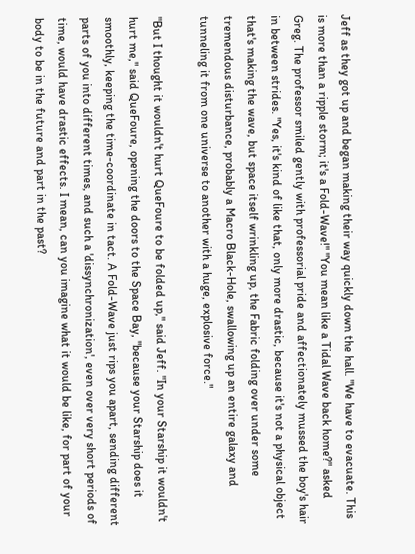Jeff as they got up and began making their way quickly down the hall. "We have to evacuate. This is more than a ripple storm; it's a Fold-Wave!" "You mean like a Tidal Wave back home?" asked Greg. The professor smiled gently with professorial pride and affectionately mussed the boy's hair in between strides. "Yes, it's kind of like that, only more drastic, because it's not a physical object that's making the wave, but space itself wrinkling up, the Fabric folding over under some tremendous disturbance, probably a Macro Black-Hole, swallowing up an entire galaxy and tunneling it from one universe to another with a huge, explosive force."

"But I thought it wouldn't hurt QueFoure to be folded up," said Jeff. "In your Starship it wouldn't hurt me," said QueFoure, opening the doors to the Space Bay, "because your Starship does it smoothly, keeping the time-coordinate in tact. A Fold-Wave just rips you apart, sending different parts of you into different times, and such a 'dissynchronization', even over very short periods of time, would have drastic effects. I mean, can you imagine what it would be like, for part of your body to be in the future and part in the past?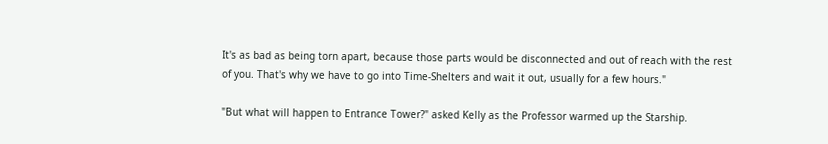It's as bad as being torn apart, because those parts would be disconnected and out of reach with the rest of you. That's why we have to go into Time-Shelters and wait it out, usually for a few hours."

"But what will happen to Entrance Tower?" asked Kelly as the Professor warmed up the Starship.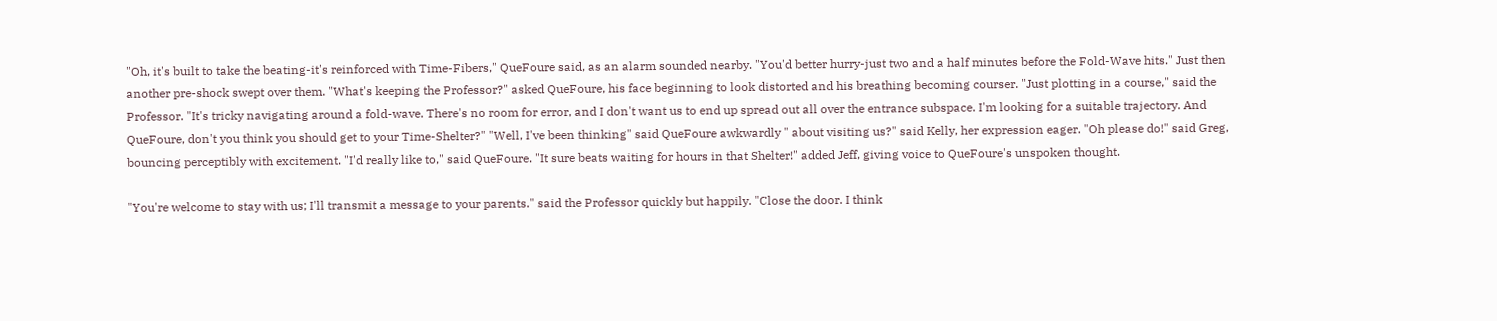"Oh, it's built to take the beating-it's reinforced with Time-Fibers," QueFoure said, as an alarm sounded nearby. "You'd better hurry-just two and a half minutes before the Fold-Wave hits." Just then another pre-shock swept over them. "What's keeping the Professor?" asked QueFoure, his face beginning to look distorted and his breathing becoming courser. "Just plotting in a course," said the Professor. "It's tricky navigating around a fold-wave. There's no room for error, and I don't want us to end up spread out all over the entrance subspace. I'm looking for a suitable trajectory. And QueFoure, don't you think you should get to your Time-Shelter?" "Well, I've been thinking" said QueFoure awkwardly " about visiting us?" said Kelly, her expression eager. "Oh please do!" said Greg, bouncing perceptibly with excitement. "I'd really like to," said QueFoure. "It sure beats waiting for hours in that Shelter!" added Jeff, giving voice to QueFoure's unspoken thought.

"You're welcome to stay with us; I'll transmit a message to your parents." said the Professor quickly but happily. "Close the door. I think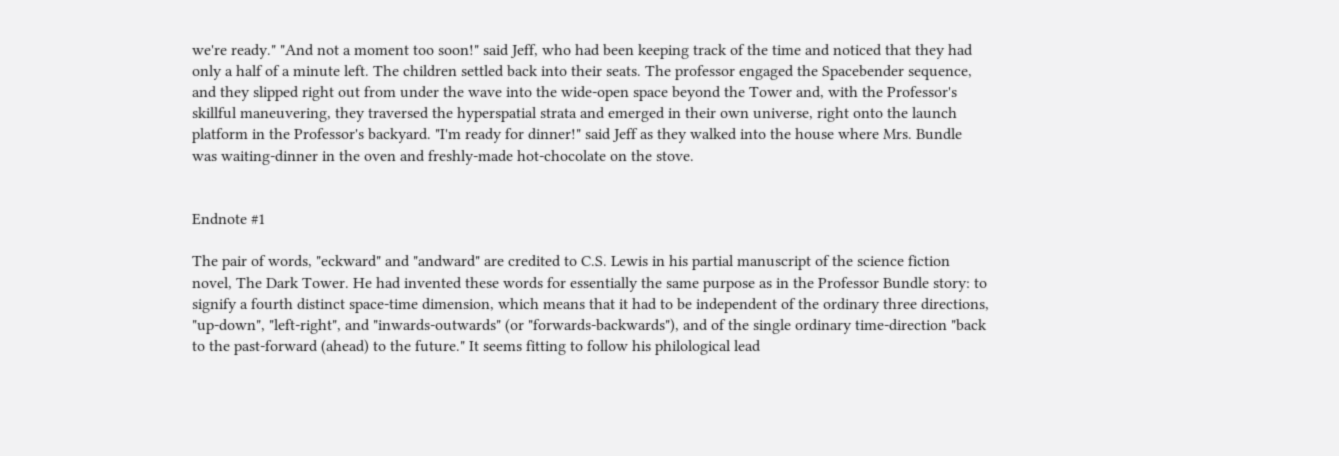we're ready." "And not a moment too soon!" said Jeff, who had been keeping track of the time and noticed that they had only a half of a minute left. The children settled back into their seats. The professor engaged the Spacebender sequence, and they slipped right out from under the wave into the wide-open space beyond the Tower and, with the Professor's skillful maneuvering, they traversed the hyperspatial strata and emerged in their own universe, right onto the launch platform in the Professor's backyard. "I'm ready for dinner!" said Jeff as they walked into the house where Mrs. Bundle was waiting-dinner in the oven and freshly-made hot-chocolate on the stove.


Endnote #1

The pair of words, "eckward" and "andward" are credited to C.S. Lewis in his partial manuscript of the science fiction novel, The Dark Tower. He had invented these words for essentially the same purpose as in the Professor Bundle story: to signify a fourth distinct space-time dimension, which means that it had to be independent of the ordinary three directions, "up-down", "left-right", and "inwards-outwards" (or "forwards-backwards"), and of the single ordinary time-direction "back to the past-forward (ahead) to the future." It seems fitting to follow his philological lead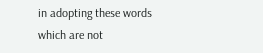in adopting these words which are not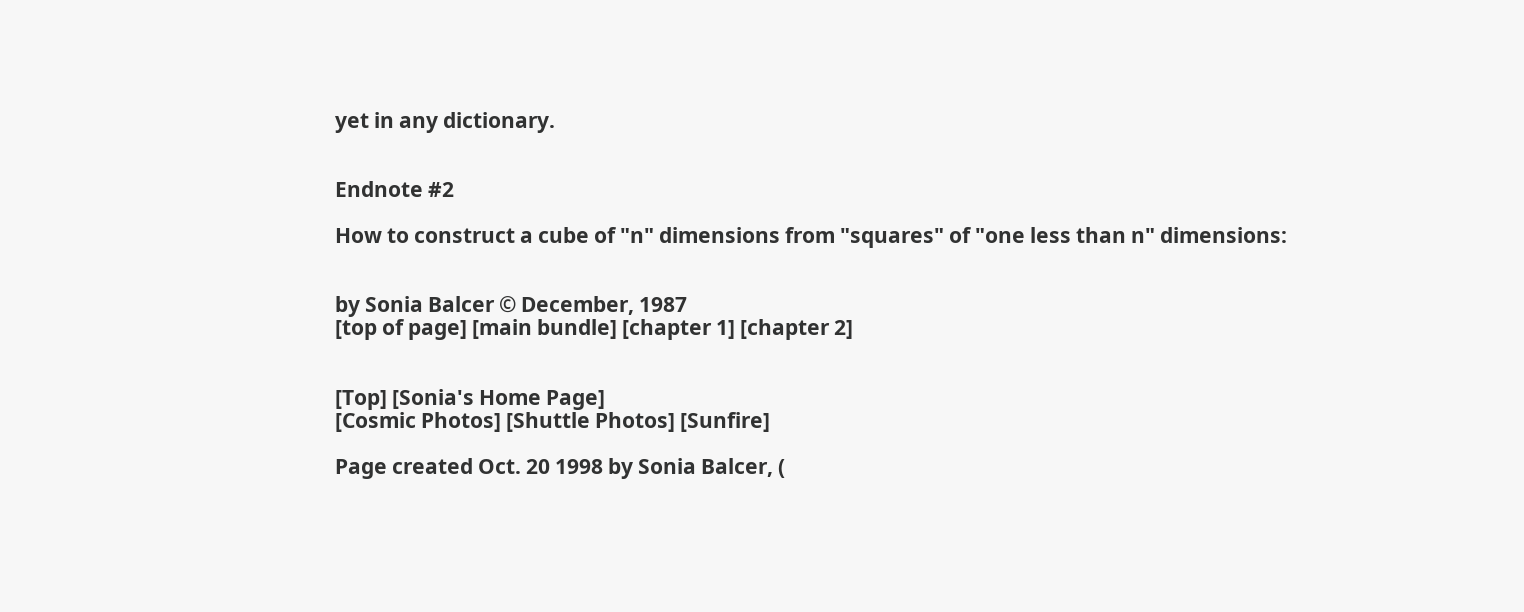yet in any dictionary.


Endnote #2

How to construct a cube of "n" dimensions from "squares" of "one less than n" dimensions:


by Sonia Balcer © December, 1987
[top of page] [main bundle] [chapter 1] [chapter 2]


[Top] [Sonia's Home Page]
[Cosmic Photos] [Shuttle Photos] [Sunfire]

Page created Oct. 20 1998 by Sonia Balcer, (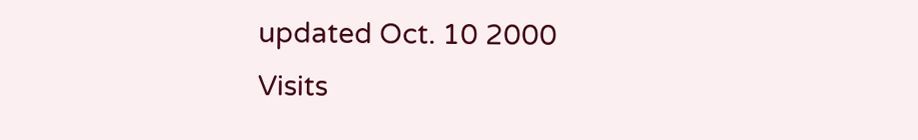updated Oct. 10 2000
Visits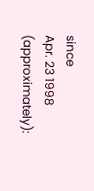since
Apr. 23 1998 (approximately):